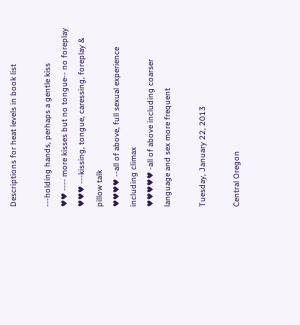Descriptions for heat levels in book list

---holding hands, perhaps a gentle kiss
♥♥ ---- more kisses but no tongue-- no foreplay
♥♥♥ ---kissing, tongue, caressing, foreplay & pillow talk
♥♥♥♥ --all of above, full sexual experience including climax
♥♥♥♥♥ -all of above including coarser language and sex more frequent

Tuesday, January 22, 2013

Central Oregon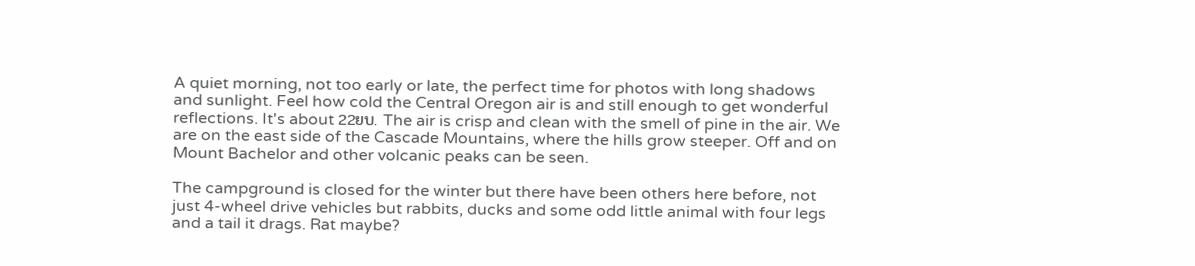A quiet morning, not too early or late, the perfect time for photos with long shadows and sunlight. Feel how cold the Central Oregon air is and still enough to get wonderful reflections. It's about 22ยบ. The air is crisp and clean with the smell of pine in the air. We are on the east side of the Cascade Mountains, where the hills grow steeper. Off and on Mount Bachelor and other volcanic peaks can be seen.

The campground is closed for the winter but there have been others here before, not just 4-wheel drive vehicles but rabbits, ducks and some odd little animal with four legs and a tail it drags. Rat maybe?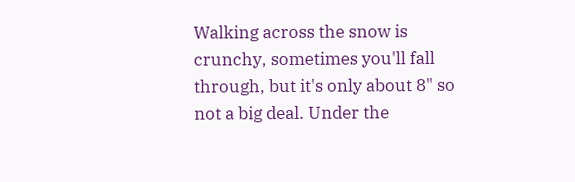Walking across the snow is crunchy, sometimes you'll fall through, but it's only about 8" so not a big deal. Under the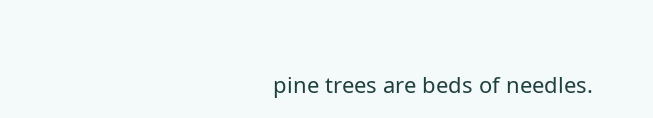pine trees are beds of needles.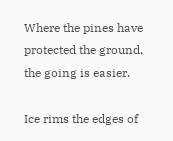Where the pines have protected the ground, the going is easier.

Ice rims the edges of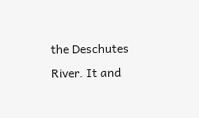the Deschutes River. It and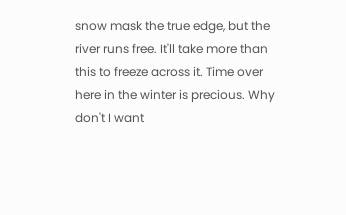snow mask the true edge, but the river runs free. It'll take more than this to freeze across it. Time over here in the winter is precious. Why don't I want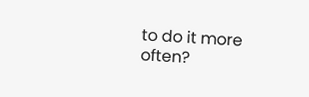to do it more often?